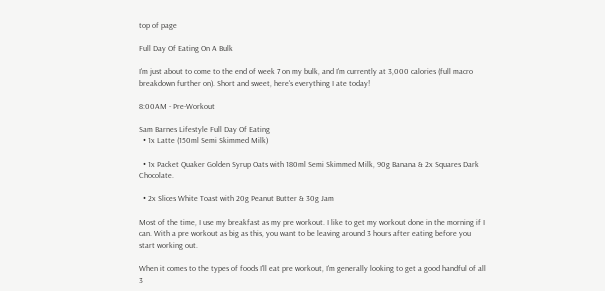top of page

Full Day Of Eating On A Bulk

I'm just about to come to the end of week 7 on my bulk, and I'm currently at 3,000 calories (full macro breakdown further on). Short and sweet, here's everything I ate today!

8:00AM - Pre-Workout

Sam Barnes Lifestyle Full Day Of Eating
  • 1x Latte (150ml Semi Skimmed Milk)

  • 1x Packet Quaker Golden Syrup Oats with 180ml Semi Skimmed Milk, 90g Banana & 2x Squares Dark Chocolate.

  • 2x Slices White Toast with 20g Peanut Butter & 30g Jam

Most of the time, I use my breakfast as my pre workout. I like to get my workout done in the morning if I can. With a pre workout as big as this, you want to be leaving around 3 hours after eating before you start working out.

When it comes to the types of foods I'll eat pre workout, I'm generally looking to get a good handful of all 3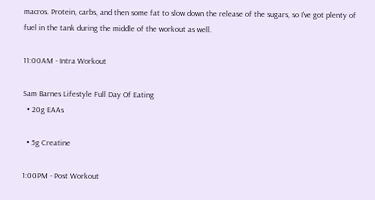macros. Protein, carbs, and then some fat to slow down the release of the sugars, so I've got plenty of fuel in the tank during the middle of the workout as well.

11:00AM - Intra Workout

Sam Barnes Lifestyle Full Day Of Eating
  • 20g EAAs

  • 5g Creatine

1:00PM - Post Workout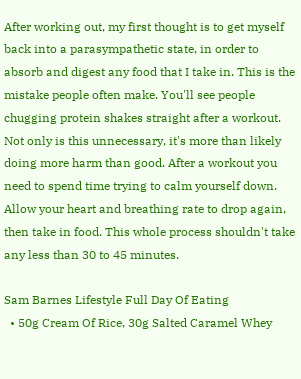After working out, my first thought is to get myself back into a parasympathetic state, in order to absorb and digest any food that I take in. This is the mistake people often make. You'll see people chugging protein shakes straight after a workout. Not only is this unnecessary, it's more than likely doing more harm than good. After a workout you need to spend time trying to calm yourself down. Allow your heart and breathing rate to drop again, then take in food. This whole process shouldn't take any less than 30 to 45 minutes.

Sam Barnes Lifestyle Full Day Of Eating
  • 50g Cream Of Rice, 30g Salted Caramel Whey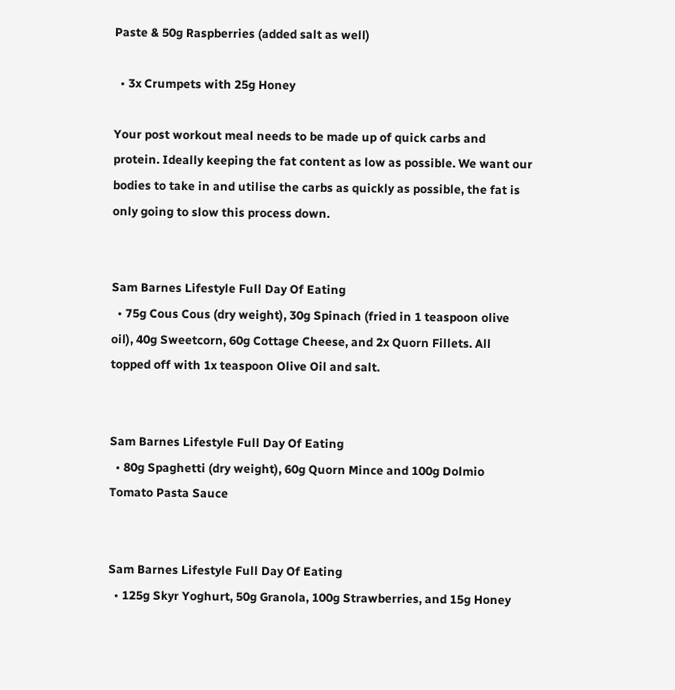Paste & 50g Raspberries (added salt as well)

  • 3x Crumpets with 25g Honey

Your post workout meal needs to be made up of quick carbs and protein. Ideally keeping the fat content as low as possible. We want our bodies to take in and utilise the carbs as quickly as possible, the fat is only going to slow this process down.


Sam Barnes Lifestyle Full Day Of Eating
  • 75g Cous Cous (dry weight), 30g Spinach (fried in 1 teaspoon olive oil), 40g Sweetcorn, 60g Cottage Cheese, and 2x Quorn Fillets. All topped off with 1x teaspoon Olive Oil and salt.


Sam Barnes Lifestyle Full Day Of Eating
  • 80g Spaghetti (dry weight), 60g Quorn Mince and 100g Dolmio Tomato Pasta Sauce


Sam Barnes Lifestyle Full Day Of Eating
  • 125g Skyr Yoghurt, 50g Granola, 100g Strawberries, and 15g Honey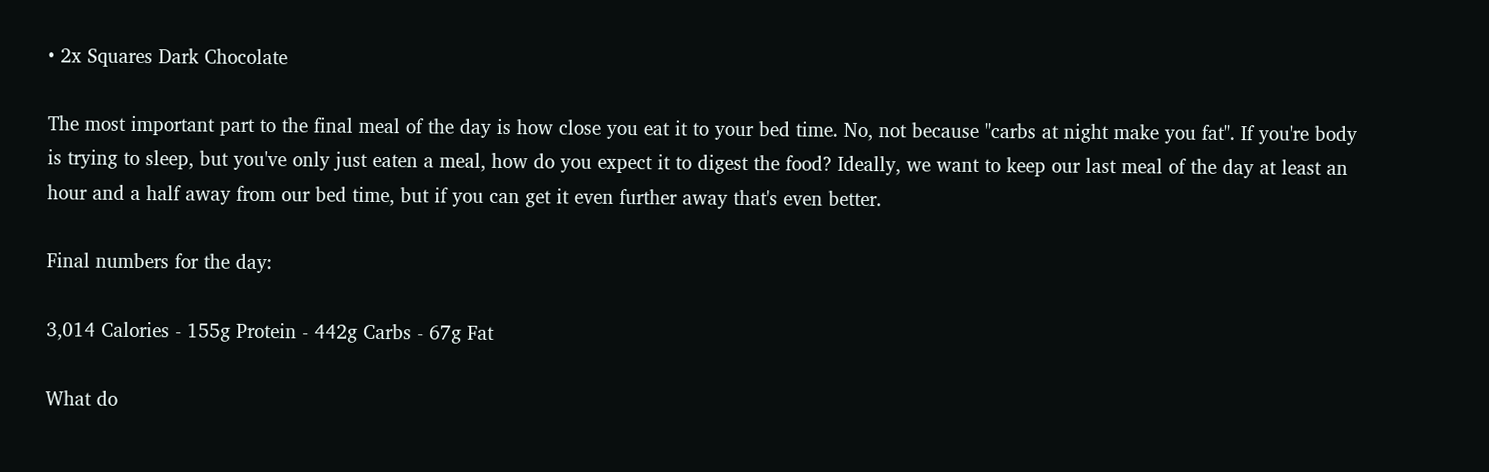• 2x Squares Dark Chocolate

The most important part to the final meal of the day is how close you eat it to your bed time. No, not because "carbs at night make you fat". If you're body is trying to sleep, but you've only just eaten a meal, how do you expect it to digest the food? Ideally, we want to keep our last meal of the day at least an hour and a half away from our bed time, but if you can get it even further away that's even better.

Final numbers for the day:

3,014 Calories - 155g Protein - 442g Carbs - 67g Fat

What do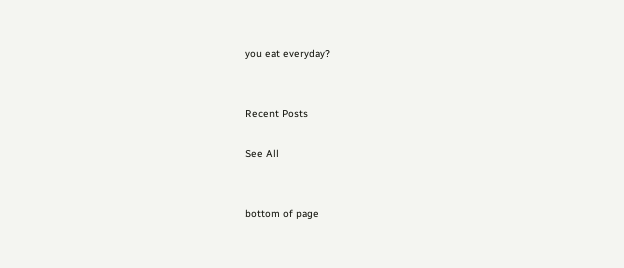you eat everyday?


Recent Posts

See All


bottom of page